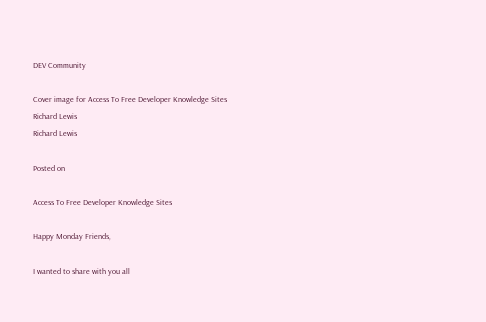DEV Community

Cover image for Access To Free Developer Knowledge Sites
Richard Lewis
Richard Lewis

Posted on

Access To Free Developer Knowledge Sites

Happy Monday Friends,

I wanted to share with you all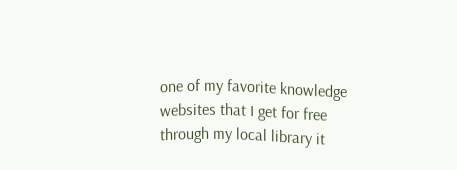one of my favorite knowledge websites that I get for free through my local library it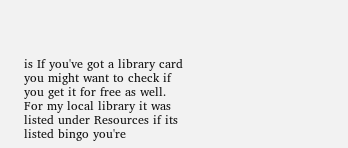is If you've got a library card you might want to check if you get it for free as well. For my local library it was listed under Resources if its listed bingo you're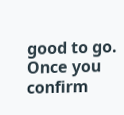good to go. Once you confirm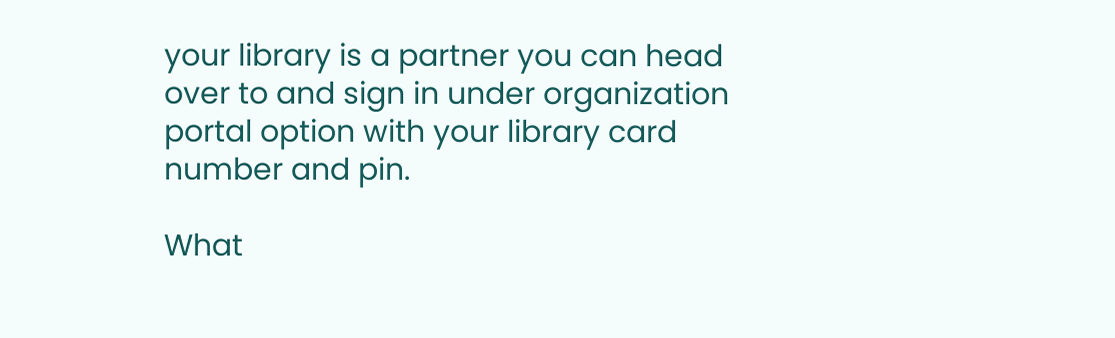your library is a partner you can head over to and sign in under organization portal option with your library card number and pin.

What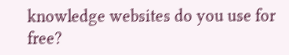knowledge websites do you use for free?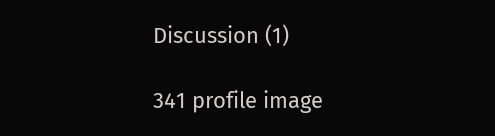Discussion (1)

341 profile image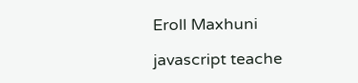Eroll Maxhuni

javascript teache